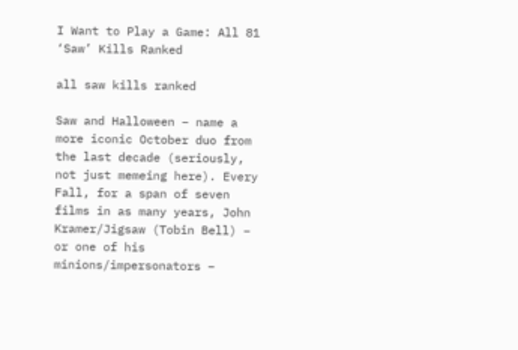I Want to Play a Game: All 81 ‘Saw’ Kills Ranked

all saw kills ranked

Saw and Halloween – name a more iconic October duo from the last decade (seriously, not just memeing here). Every Fall, for a span of seven films in as many years, John Kramer/Jigsaw (Tobin Bell) – or one of his minions/impersonators –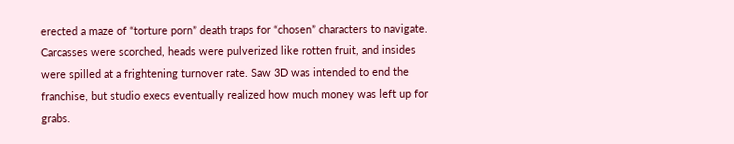erected a maze of “torture porn” death traps for “chosen” characters to navigate. Carcasses were scorched, heads were pulverized like rotten fruit, and insides were spilled at a frightening turnover rate. Saw 3D was intended to end the franchise, but studio execs eventually realized how much money was left up for grabs.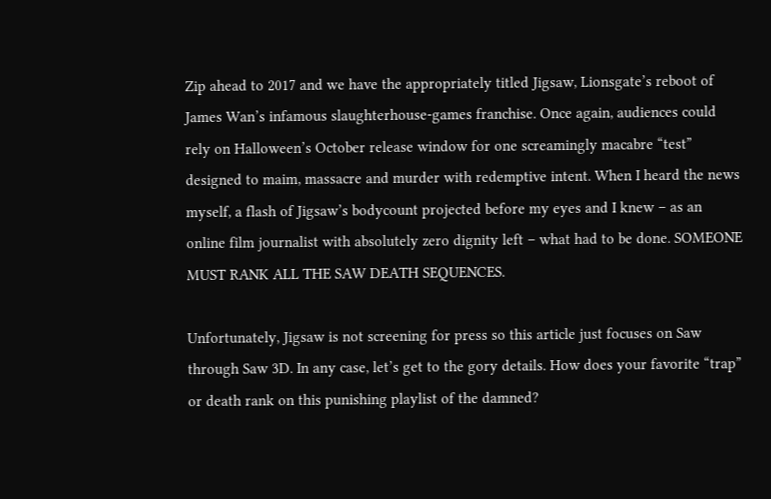Zip ahead to 2017 and we have the appropriately titled Jigsaw, Lionsgate’s reboot of James Wan’s infamous slaughterhouse-games franchise. Once again, audiences could rely on Halloween’s October release window for one screamingly macabre “test” designed to maim, massacre and murder with redemptive intent. When I heard the news myself, a flash of Jigsaw’s bodycount projected before my eyes and I knew – as an online film journalist with absolutely zero dignity left – what had to be done. SOMEONE MUST RANK ALL THE SAW DEATH SEQUENCES.

Unfortunately, Jigsaw is not screening for press so this article just focuses on Saw through Saw 3D. In any case, let’s get to the gory details. How does your favorite “trap” or death rank on this punishing playlist of the damned?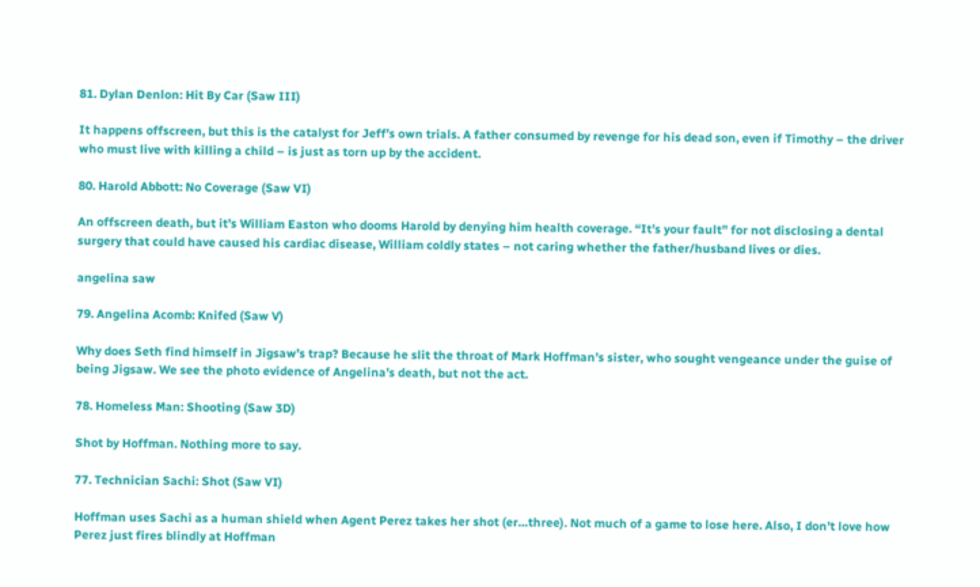81. Dylan Denlon: Hit By Car (Saw III)

It happens offscreen, but this is the catalyst for Jeff’s own trials. A father consumed by revenge for his dead son, even if Timothy – the driver who must live with killing a child – is just as torn up by the accident.

80. Harold Abbott: No Coverage (Saw VI)

An offscreen death, but it’s William Easton who dooms Harold by denying him health coverage. “It’s your fault” for not disclosing a dental surgery that could have caused his cardiac disease, William coldly states – not caring whether the father/husband lives or dies.

angelina saw

79. Angelina Acomb: Knifed (Saw V)

Why does Seth find himself in Jigsaw’s trap? Because he slit the throat of Mark Hoffman’s sister, who sought vengeance under the guise of being Jigsaw. We see the photo evidence of Angelina’s death, but not the act.

78. Homeless Man: Shooting (Saw 3D)

Shot by Hoffman. Nothing more to say.

77. Technician Sachi: Shot (Saw VI)

Hoffman uses Sachi as a human shield when Agent Perez takes her shot (er…three). Not much of a game to lose here. Also, I don’t love how Perez just fires blindly at Hoffman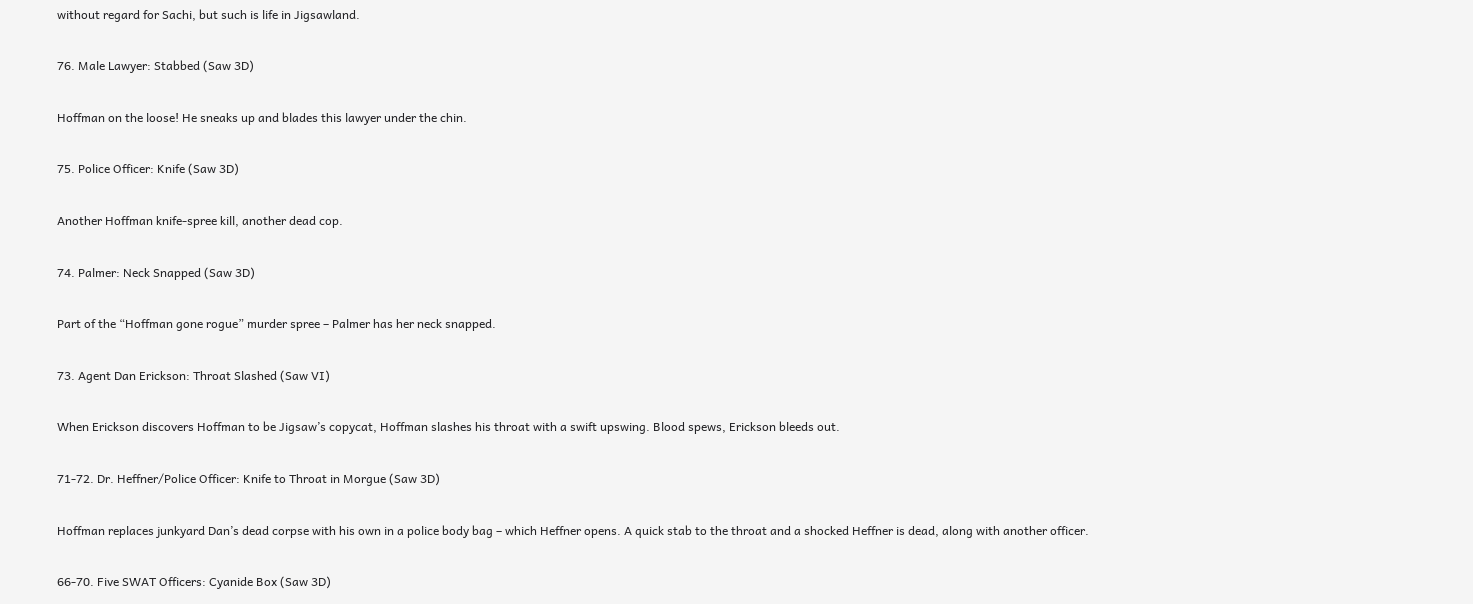without regard for Sachi, but such is life in Jigsawland.

76. Male Lawyer: Stabbed (Saw 3D)

Hoffman on the loose! He sneaks up and blades this lawyer under the chin.

75. Police Officer: Knife (Saw 3D)

Another Hoffman knife-spree kill, another dead cop.

74. Palmer: Neck Snapped (Saw 3D)

Part of the “Hoffman gone rogue” murder spree – Palmer has her neck snapped.

73. Agent Dan Erickson: Throat Slashed (Saw VI)

When Erickson discovers Hoffman to be Jigsaw’s copycat, Hoffman slashes his throat with a swift upswing. Blood spews, Erickson bleeds out.

71-72. Dr. Heffner/Police Officer: Knife to Throat in Morgue (Saw 3D)

Hoffman replaces junkyard Dan’s dead corpse with his own in a police body bag – which Heffner opens. A quick stab to the throat and a shocked Heffner is dead, along with another officer.

66-70. Five SWAT Officers: Cyanide Box (Saw 3D)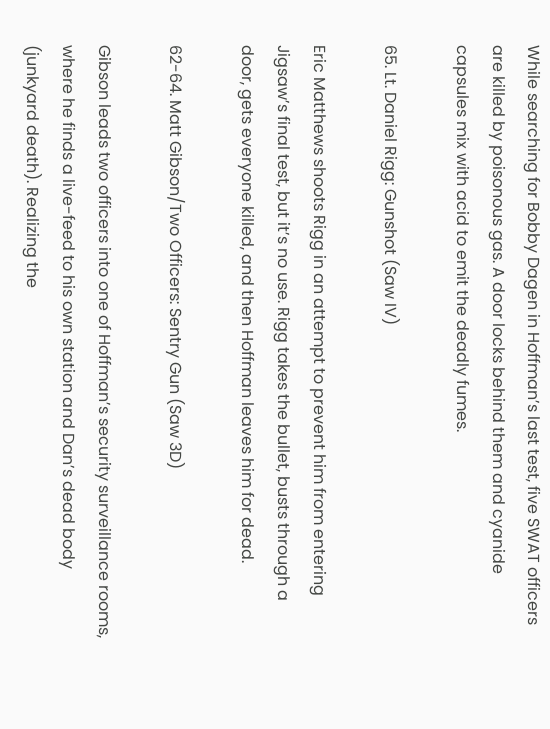While searching for Bobby Dagen in Hoffman’s last test, five SWAT officers are killed by poisonous gas. A door locks behind them and cyanide capsules mix with acid to emit the deadly fumes.

65. Lt. Daniel Rigg: Gunshot (Saw IV)

Eric Matthews shoots Rigg in an attempt to prevent him from entering Jigsaw’s final test, but it’s no use. Rigg takes the bullet, busts through a door, gets everyone killed, and then Hoffman leaves him for dead.

62-64. Matt Gibson/Two Officers: Sentry Gun (Saw 3D)

Gibson leads two officers into one of Hoffman’s security surveillance rooms, where he finds a live-feed to his own station and Dan’s dead body (junkyard death). Realizing the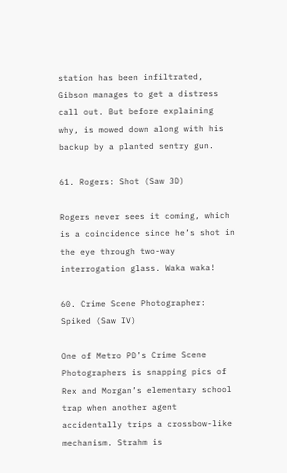station has been infiltrated, Gibson manages to get a distress call out. But before explaining why, is mowed down along with his backup by a planted sentry gun.

61. Rogers: Shot (Saw 3D)

Rogers never sees it coming, which is a coincidence since he’s shot in the eye through two-way interrogation glass. Waka waka!

60. Crime Scene Photographer: Spiked (Saw IV)

One of Metro PD’s Crime Scene Photographers is snapping pics of Rex and Morgan’s elementary school trap when another agent accidentally trips a crossbow-like mechanism. Strahm is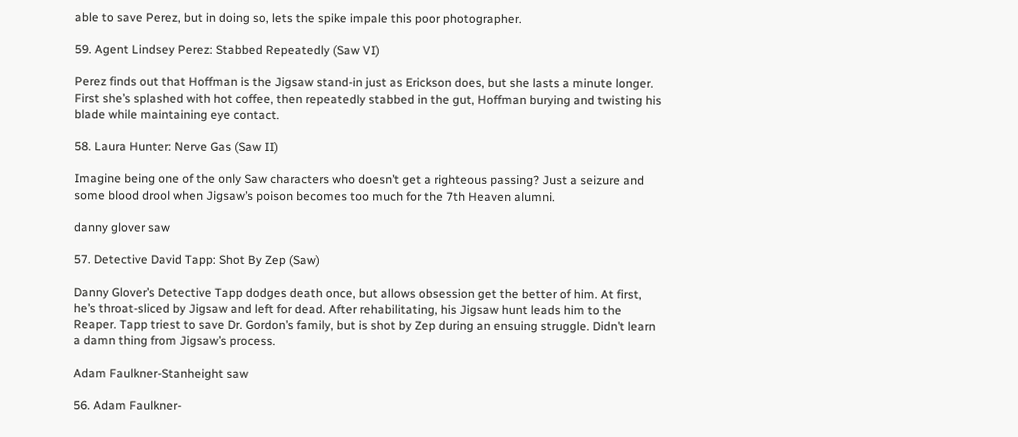able to save Perez, but in doing so, lets the spike impale this poor photographer.

59. Agent Lindsey Perez: Stabbed Repeatedly (Saw VI)

Perez finds out that Hoffman is the Jigsaw stand-in just as Erickson does, but she lasts a minute longer. First she’s splashed with hot coffee, then repeatedly stabbed in the gut, Hoffman burying and twisting his blade while maintaining eye contact.

58. Laura Hunter: Nerve Gas (Saw II)

Imagine being one of the only Saw characters who doesn’t get a righteous passing? Just a seizure and some blood drool when Jigsaw’s poison becomes too much for the 7th Heaven alumni.

danny glover saw

57. Detective David Tapp: Shot By Zep (Saw)

Danny Glover’s Detective Tapp dodges death once, but allows obsession get the better of him. At first, he’s throat-sliced by Jigsaw and left for dead. After rehabilitating, his Jigsaw hunt leads him to the Reaper. Tapp triest to save Dr. Gordon’s family, but is shot by Zep during an ensuing struggle. Didn’t learn a damn thing from Jigsaw’s process.

Adam Faulkner-Stanheight saw

56. Adam Faulkner-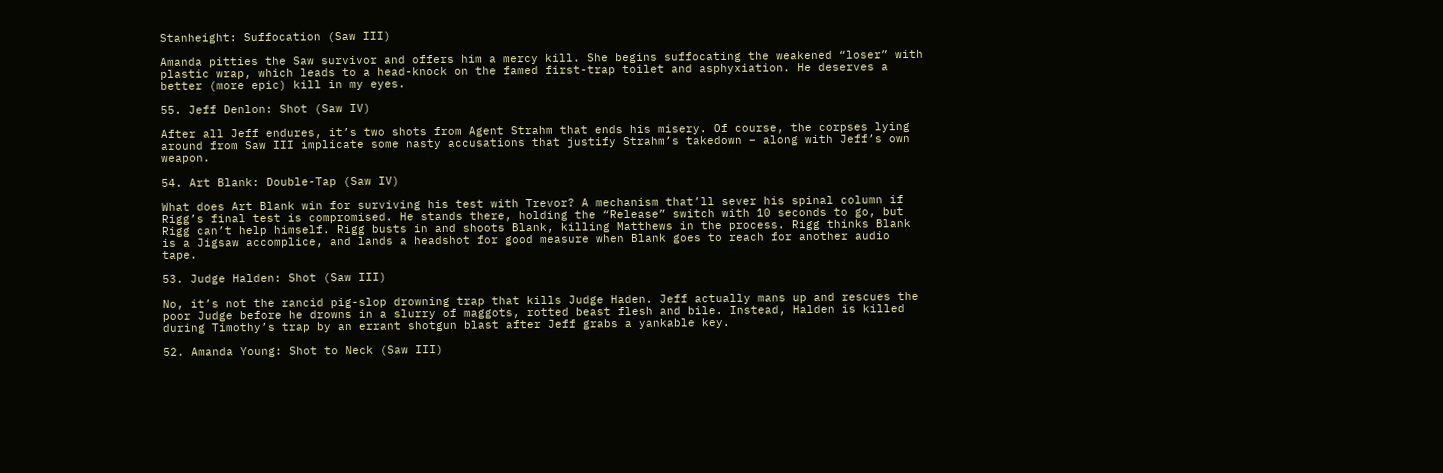Stanheight: Suffocation (Saw III)

Amanda pitties the Saw survivor and offers him a mercy kill. She begins suffocating the weakened “loser” with plastic wrap, which leads to a head-knock on the famed first-trap toilet and asphyxiation. He deserves a better (more epic) kill in my eyes.

55. Jeff Denlon: Shot (Saw IV)

After all Jeff endures, it’s two shots from Agent Strahm that ends his misery. Of course, the corpses lying around from Saw III implicate some nasty accusations that justify Strahm’s takedown – along with Jeff’s own weapon.

54. Art Blank: Double-Tap (Saw IV)

What does Art Blank win for surviving his test with Trevor? A mechanism that’ll sever his spinal column if Rigg’s final test is compromised. He stands there, holding the “Release” switch with 10 seconds to go, but Rigg can’t help himself. Rigg busts in and shoots Blank, killing Matthews in the process. Rigg thinks Blank is a Jigsaw accomplice, and lands a headshot for good measure when Blank goes to reach for another audio tape.

53. Judge Halden: Shot (Saw III)

No, it’s not the rancid pig-slop drowning trap that kills Judge Haden. Jeff actually mans up and rescues the poor Judge before he drowns in a slurry of maggots, rotted beast flesh and bile. Instead, Halden is killed during Timothy’s trap by an errant shotgun blast after Jeff grabs a yankable key.

52. Amanda Young: Shot to Neck (Saw III)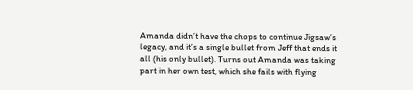Amanda didn’t have the chops to continue Jigsaw’s legacy, and it’s a single bullet from Jeff that ends it all (his only bullet). Turns out Amanda was taking part in her own test, which she fails with flying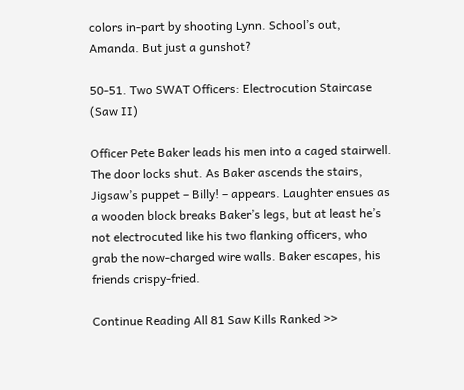colors in-part by shooting Lynn. School’s out, Amanda. But just a gunshot?

50-51. Two SWAT Officers: Electrocution Staircase (Saw II)

Officer Pete Baker leads his men into a caged stairwell. The door locks shut. As Baker ascends the stairs, Jigsaw’s puppet – Billy! – appears. Laughter ensues as a wooden block breaks Baker’s legs, but at least he’s not electrocuted like his two flanking officers, who grab the now-charged wire walls. Baker escapes, his friends crispy-fried.

Continue Reading All 81 Saw Kills Ranked >>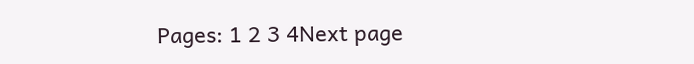Pages: 1 2 3 4Next page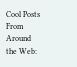Cool Posts From Around the Web: